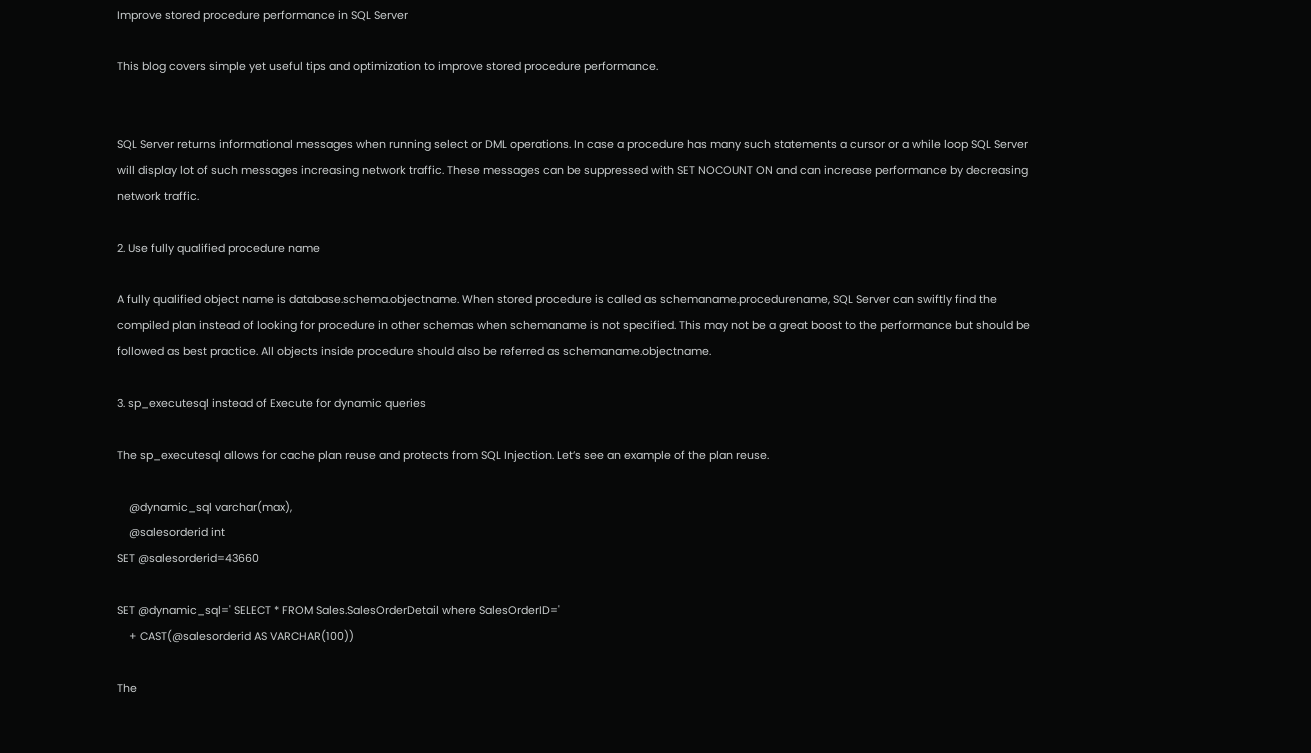Improve stored procedure performance in SQL Server

This blog covers simple yet useful tips and optimization to improve stored procedure performance.


SQL Server returns informational messages when running select or DML operations. In case a procedure has many such statements a cursor or a while loop SQL Server will display lot of such messages increasing network traffic. These messages can be suppressed with SET NOCOUNT ON and can increase performance by decreasing network traffic.

2. Use fully qualified procedure name

A fully qualified object name is database.schema.objectname. When stored procedure is called as schemaname.procedurename, SQL Server can swiftly find the compiled plan instead of looking for procedure in other schemas when schemaname is not specified. This may not be a great boost to the performance but should be followed as best practice. All objects inside procedure should also be referred as schemaname.objectname.

3. sp_executesql instead of Execute for dynamic queries

The sp_executesql allows for cache plan reuse and protects from SQL Injection. Let’s see an example of the plan reuse.

    @dynamic_sql varchar(max),
    @salesorderid int
SET @salesorderid=43660

SET @dynamic_sql=' SELECT * FROM Sales.SalesOrderDetail where SalesOrderID='
    + CAST(@salesorderid AS VARCHAR(100))

The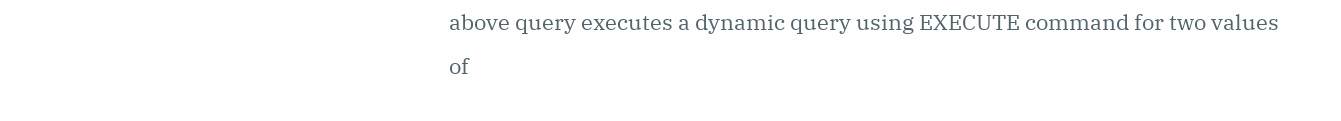above query executes a dynamic query using EXECUTE command for two values of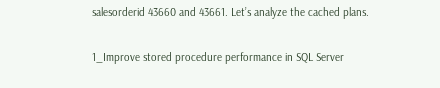salesorderid 43660 and 43661. Let’s analyze the cached plans.

1_Improve stored procedure performance in SQL Server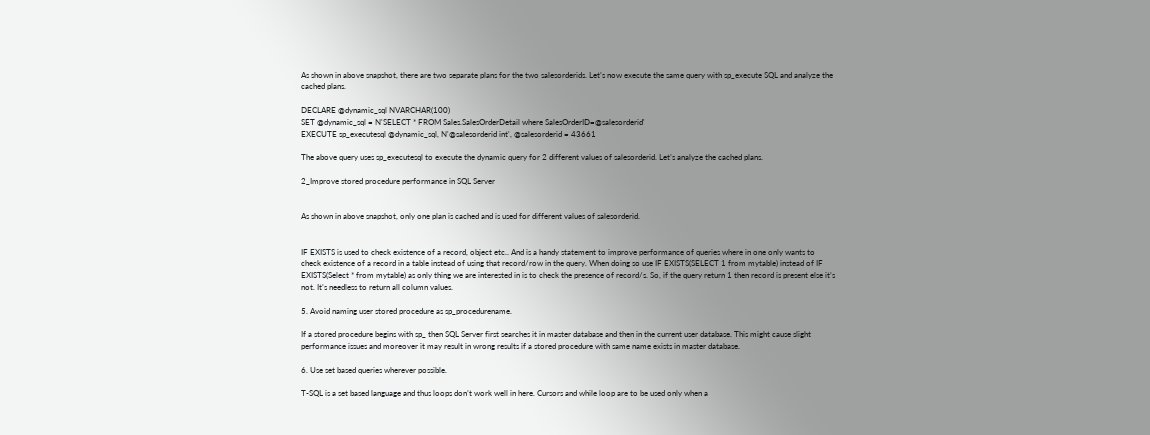As shown in above snapshot, there are two separate plans for the two salesorderids. Let’s now execute the same query with sp_execute SQL and analyze the cached plans.

DECLARE @dynamic_sql NVARCHAR(100)
SET @dynamic_sql = N'SELECT * FROM Sales.SalesOrderDetail where SalesOrderID=@salesorderid'
EXECUTE sp_executesql @dynamic_sql, N'@salesorderid int', @salesorderid = 43661

The above query uses sp_executesql to execute the dynamic query for 2 different values of salesorderid. Let’s analyze the cached plans.

2_Improve stored procedure performance in SQL Server


As shown in above snapshot, only one plan is cached and is used for different values of salesorderid.


IF EXISTS is used to check existence of a record, object etc.. And is a handy statement to improve performance of queries where in one only wants to check existence of a record in a table instead of using that record/row in the query. When doing so use IF EXISTS(SELECT 1 from mytable) instead of IF EXISTS(Select * from mytable) as only thing we are interested in is to check the presence of record/s. So, if the query return 1 then record is present else it’s not. It’s needless to return all column values.

5. Avoid naming user stored procedure as sp_procedurename.

If a stored procedure begins with sp_ then SQL Server first searches it in master database and then in the current user database. This might cause slight performance issues and moreover it may result in wrong results if a stored procedure with same name exists in master database.

6. Use set based queries wherever possible.

T-SQL is a set based language and thus loops don’t work well in here. Cursors and while loop are to be used only when a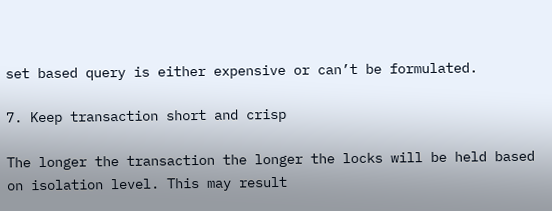set based query is either expensive or can’t be formulated.

7. Keep transaction short and crisp

The longer the transaction the longer the locks will be held based on isolation level. This may result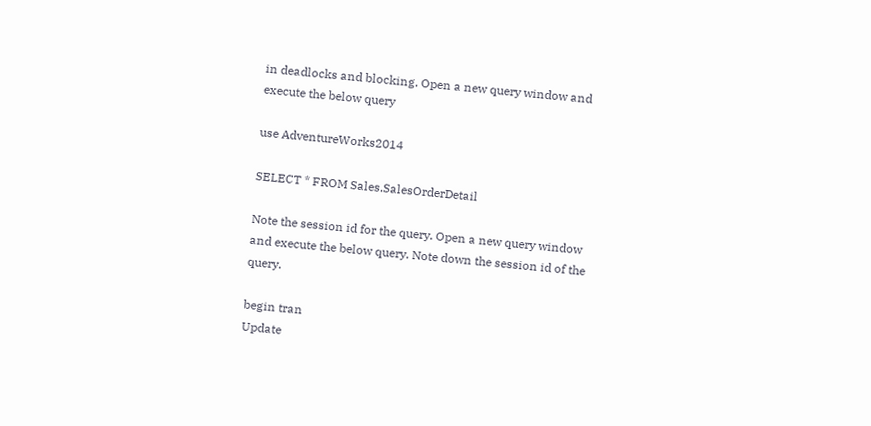in deadlocks and blocking. Open a new query window and execute the below query

use AdventureWorks2014

SELECT * FROM Sales.SalesOrderDetail

Note the session id for the query. Open a new query window and execute the below query. Note down the session id of the query.

begin tran
Update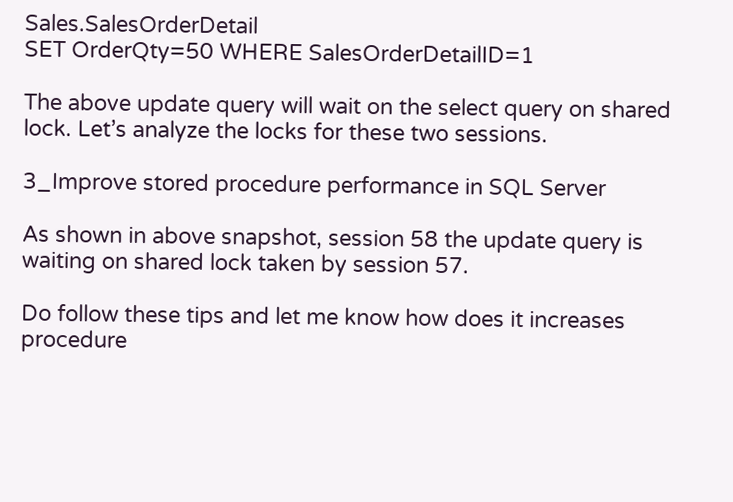Sales.SalesOrderDetail
SET OrderQty=50 WHERE SalesOrderDetailID=1

The above update query will wait on the select query on shared lock. Let’s analyze the locks for these two sessions.

3_Improve stored procedure performance in SQL Server

As shown in above snapshot, session 58 the update query is waiting on shared lock taken by session 57.

Do follow these tips and let me know how does it increases procedure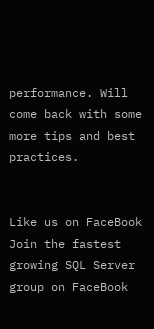performance. Will come back with some more tips and best practices.


Like us on FaceBook Join the fastest growing SQL Server group on FaceBook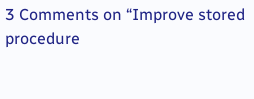3 Comments on “Improve stored procedure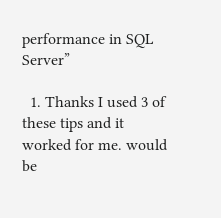performance in SQL Server”

  1. Thanks I used 3 of these tips and it worked for me. would be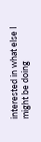interested in what else I might be doing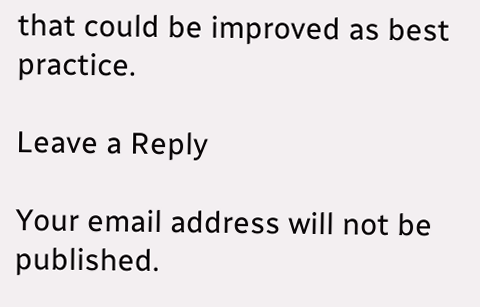that could be improved as best practice.

Leave a Reply

Your email address will not be published.